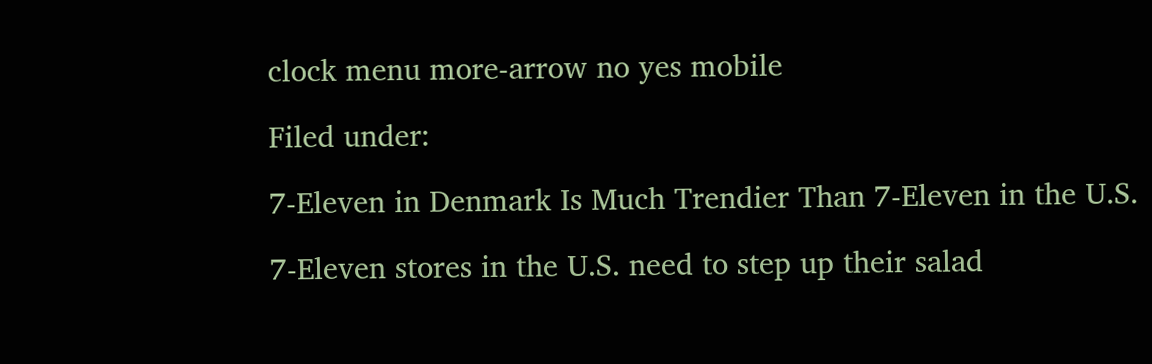clock menu more-arrow no yes mobile

Filed under:

7-Eleven in Denmark Is Much Trendier Than 7-Eleven in the U.S.

7-Eleven stores in the U.S. need to step up their salad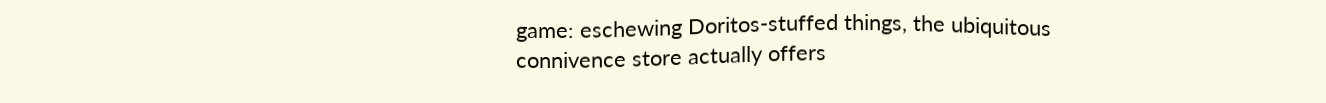game: eschewing Doritos-stuffed things, the ubiquitous connivence store actually offers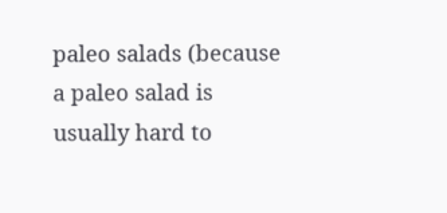paleo salads (because a paleo salad is usually hard to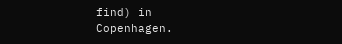find) in Copenhagen.